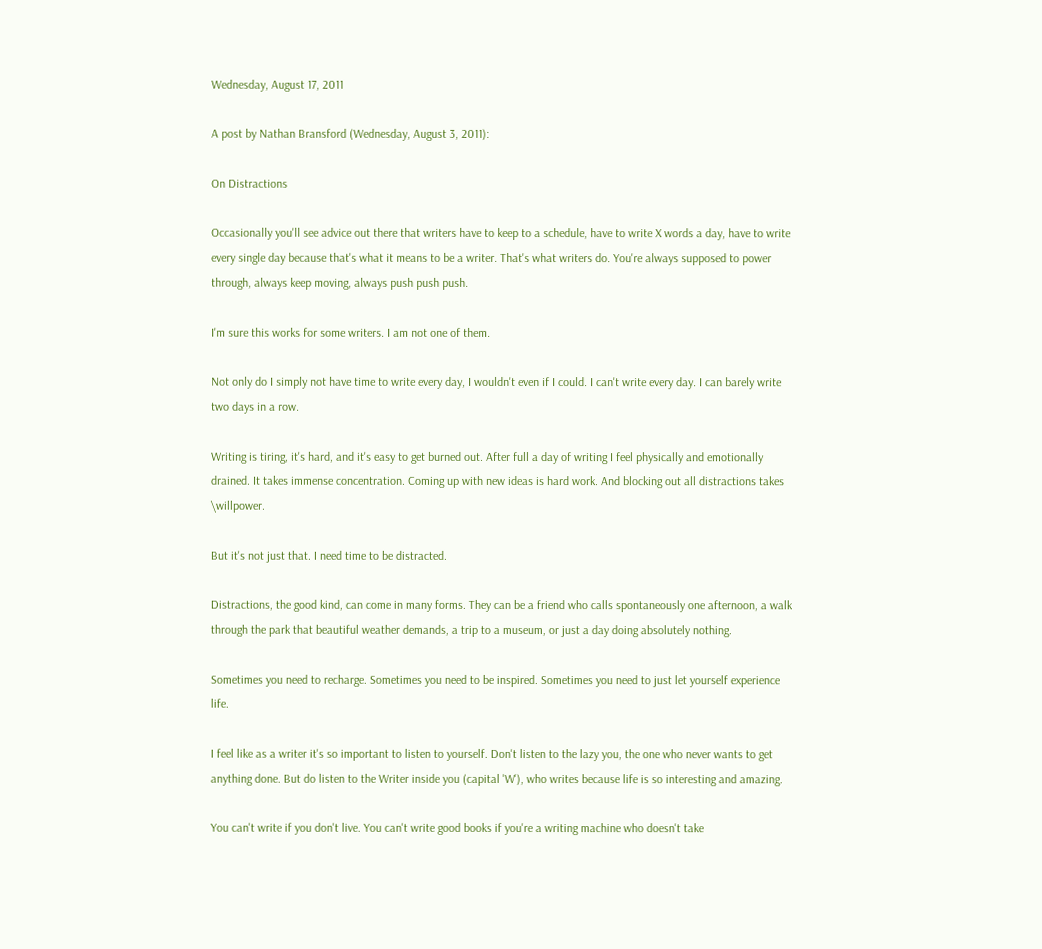Wednesday, August 17, 2011

A post by Nathan Bransford (Wednesday, August 3, 2011):

On Distractions

Occasionally you'll see advice out there that writers have to keep to a schedule, have to write X words a day, have to write every single day because that's what it means to be a writer. That's what writers do. You're always supposed to power through, always keep moving, always push push push.

I'm sure this works for some writers. I am not one of them.

Not only do I simply not have time to write every day, I wouldn't even if I could. I can't write every day. I can barely write two days in a row.

Writing is tiring, it's hard, and it's easy to get burned out. After full a day of writing I feel physically and emotionally drained. It takes immense concentration. Coming up with new ideas is hard work. And blocking out all distractions takes \willpower.

But it's not just that. I need time to be distracted.

Distractions, the good kind, can come in many forms. They can be a friend who calls spontaneously one afternoon, a walk through the park that beautiful weather demands, a trip to a museum, or just a day doing absolutely nothing.

Sometimes you need to recharge. Sometimes you need to be inspired. Sometimes you need to just let yourself experience life.

I feel like as a writer it's so important to listen to yourself. Don't listen to the lazy you, the one who never wants to get anything done. But do listen to the Writer inside you (capital 'W'), who writes because life is so interesting and amazing.

You can't write if you don't live. You can't write good books if you're a writing machine who doesn't take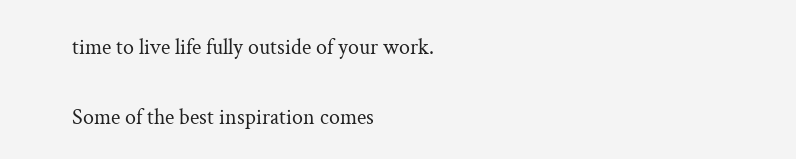time to live life fully outside of your work.

Some of the best inspiration comes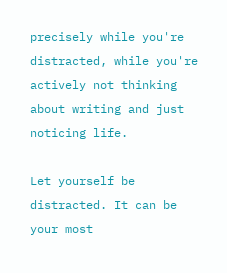precisely while you're distracted, while you're actively not thinking about writing and just noticing life.

Let yourself be distracted. It can be your most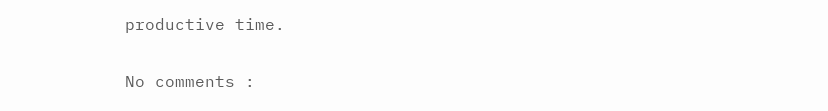productive time.

No comments :